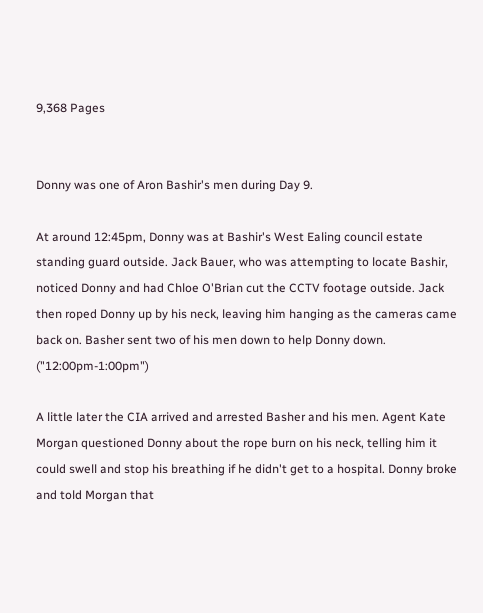9,368 Pages


Donny was one of Aron Bashir's men during Day 9.

At around 12:45pm, Donny was at Bashir's West Ealing council estate standing guard outside. Jack Bauer, who was attempting to locate Bashir, noticed Donny and had Chloe O'Brian cut the CCTV footage outside. Jack then roped Donny up by his neck, leaving him hanging as the cameras came back on. Basher sent two of his men down to help Donny down. ("12:00pm-1:00pm")

A little later the CIA arrived and arrested Basher and his men. Agent Kate Morgan questioned Donny about the rope burn on his neck, telling him it could swell and stop his breathing if he didn't get to a hospital. Donny broke and told Morgan that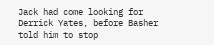Jack had come looking for Derrick Yates, before Basher told him to stop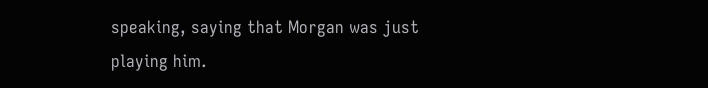speaking, saying that Morgan was just playing him.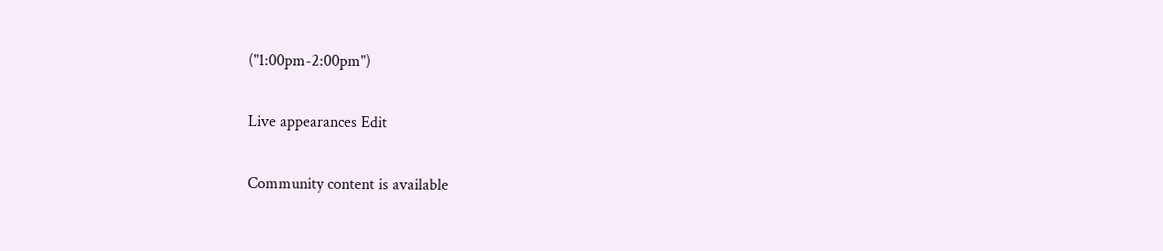("1:00pm-2:00pm")

Live appearances Edit

Community content is available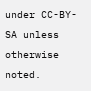under CC-BY-SA unless otherwise noted.